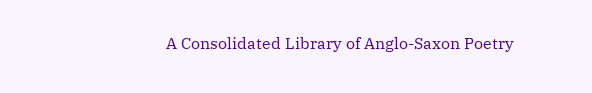A Consolidated Library of Anglo-Saxon Poetry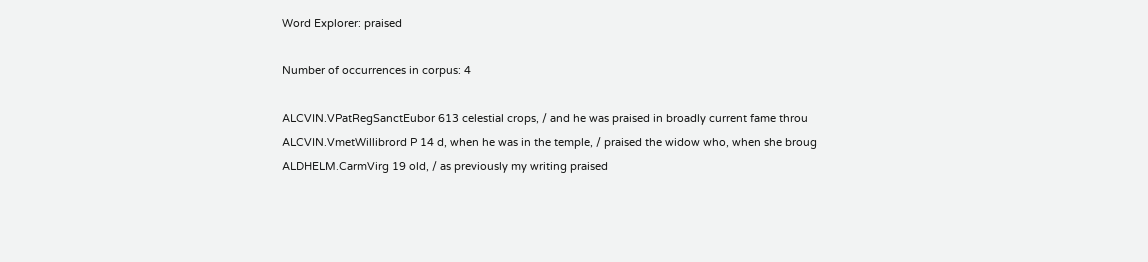Word Explorer: praised

Number of occurrences in corpus: 4

ALCVIN.VPatRegSanctEubor 613 celestial crops, / and he was praised in broadly current fame throu
ALCVIN.VmetWillibrord P 14 d, when he was in the temple, / praised the widow who, when she broug
ALDHELM.CarmVirg 19 old, / as previously my writing praised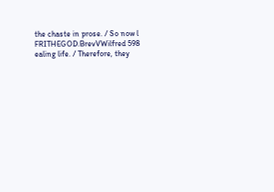the chaste in prose. / So now l
FRITHEGOD.BrevVWilfred 598 ealing life. / Therefore, they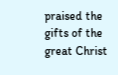praised the gifts of the great Christ